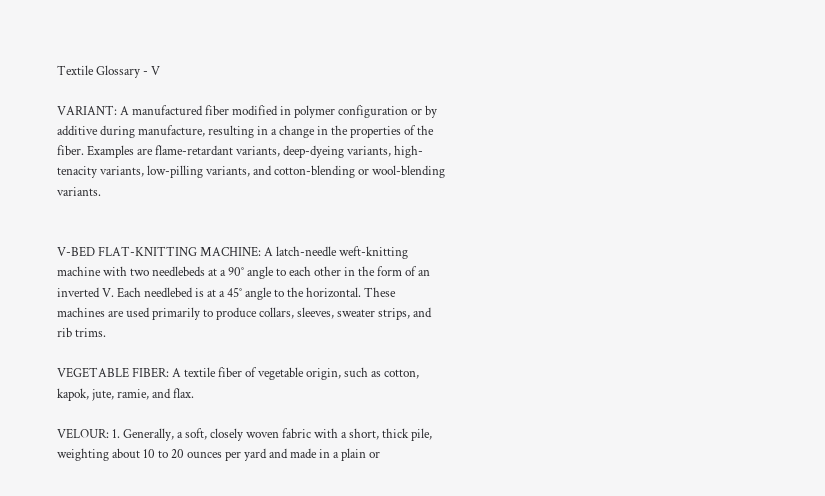Textile Glossary - V

VARIANT: A manufactured fiber modified in polymer configuration or by additive during manufacture, resulting in a change in the properties of the fiber. Examples are flame-retardant variants, deep-dyeing variants, high-tenacity variants, low-pilling variants, and cotton-blending or wool-blending variants.


V-BED FLAT-KNITTING MACHINE: A latch-needle weft-knitting machine with two needlebeds at a 90° angle to each other in the form of an inverted V. Each needlebed is at a 45° angle to the horizontal. These machines are used primarily to produce collars, sleeves, sweater strips, and rib trims.

VEGETABLE FIBER: A textile fiber of vegetable origin, such as cotton, kapok, jute, ramie, and flax.

VELOUR: 1. Generally, a soft, closely woven fabric with a short, thick pile, weighting about 10 to 20 ounces per yard and made in a plain or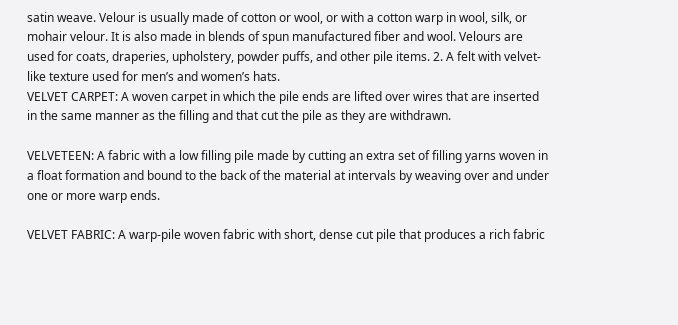satin weave. Velour is usually made of cotton or wool, or with a cotton warp in wool, silk, or mohair velour. It is also made in blends of spun manufactured fiber and wool. Velours are used for coats, draperies, upholstery, powder puffs, and other pile items. 2. A felt with velvet-like texture used for men’s and women’s hats.
VELVET CARPET: A woven carpet in which the pile ends are lifted over wires that are inserted in the same manner as the filling and that cut the pile as they are withdrawn.

VELVETEEN: A fabric with a low filling pile made by cutting an extra set of filling yarns woven in a float formation and bound to the back of the material at intervals by weaving over and under one or more warp ends.

VELVET FABRIC: A warp-pile woven fabric with short, dense cut pile that produces a rich fabric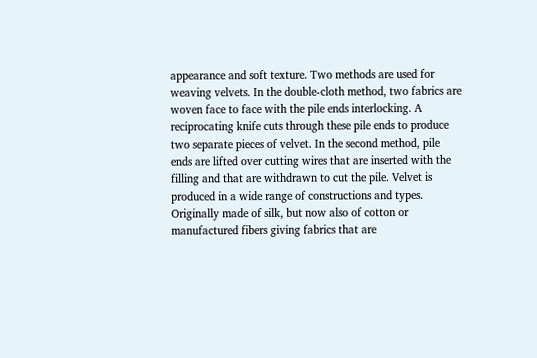appearance and soft texture. Two methods are used for weaving velvets. In the double-cloth method, two fabrics are woven face to face with the pile ends interlocking. A reciprocating knife cuts through these pile ends to produce two separate pieces of velvet. In the second method, pile ends are lifted over cutting wires that are inserted with the filling and that are withdrawn to cut the pile. Velvet is produced in a wide range of constructions and types. Originally made of silk, but now also of cotton or manufactured fibers giving fabrics that are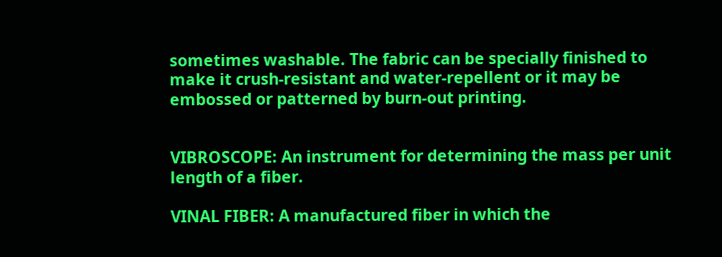sometimes washable. The fabric can be specially finished to make it crush-resistant and water-repellent or it may be embossed or patterned by burn-out printing.


VIBROSCOPE: An instrument for determining the mass per unit length of a fiber.

VINAL FIBER: A manufactured fiber in which the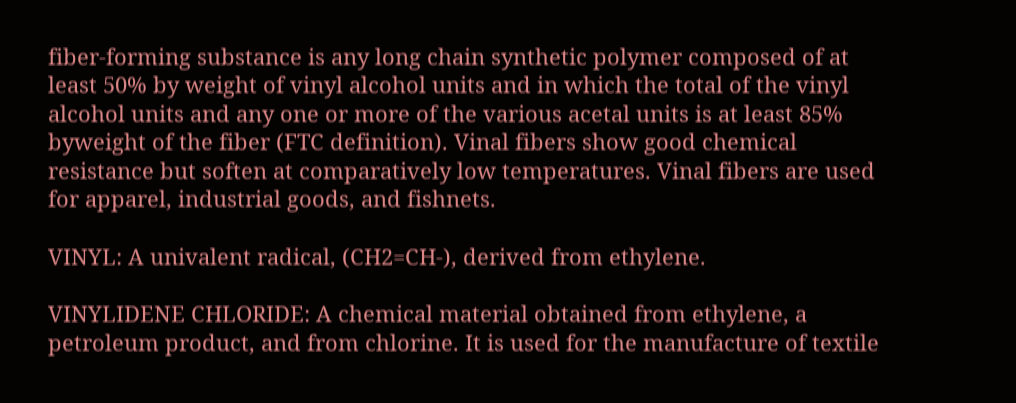fiber-forming substance is any long chain synthetic polymer composed of at least 50% by weight of vinyl alcohol units and in which the total of the vinyl alcohol units and any one or more of the various acetal units is at least 85% byweight of the fiber (FTC definition). Vinal fibers show good chemical resistance but soften at comparatively low temperatures. Vinal fibers are used for apparel, industrial goods, and fishnets.

VINYL: A univalent radical, (CH2=CH-), derived from ethylene.

VINYLIDENE CHLORIDE: A chemical material obtained from ethylene, a petroleum product, and from chlorine. It is used for the manufacture of textile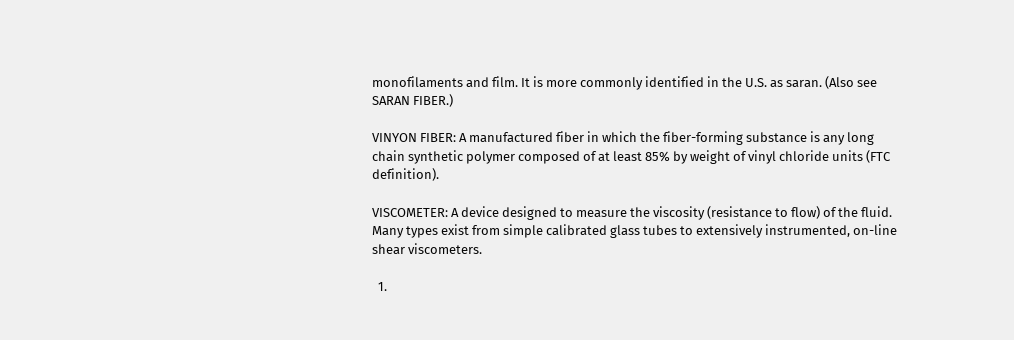monofilaments and film. It is more commonly identified in the U.S. as saran. (Also see SARAN FIBER.)

VINYON FIBER: A manufactured fiber in which the fiber-forming substance is any long chain synthetic polymer composed of at least 85% by weight of vinyl chloride units (FTC definition).

VISCOMETER: A device designed to measure the viscosity (resistance to flow) of the fluid. Many types exist from simple calibrated glass tubes to extensively instrumented, on-line shear viscometers.

  1.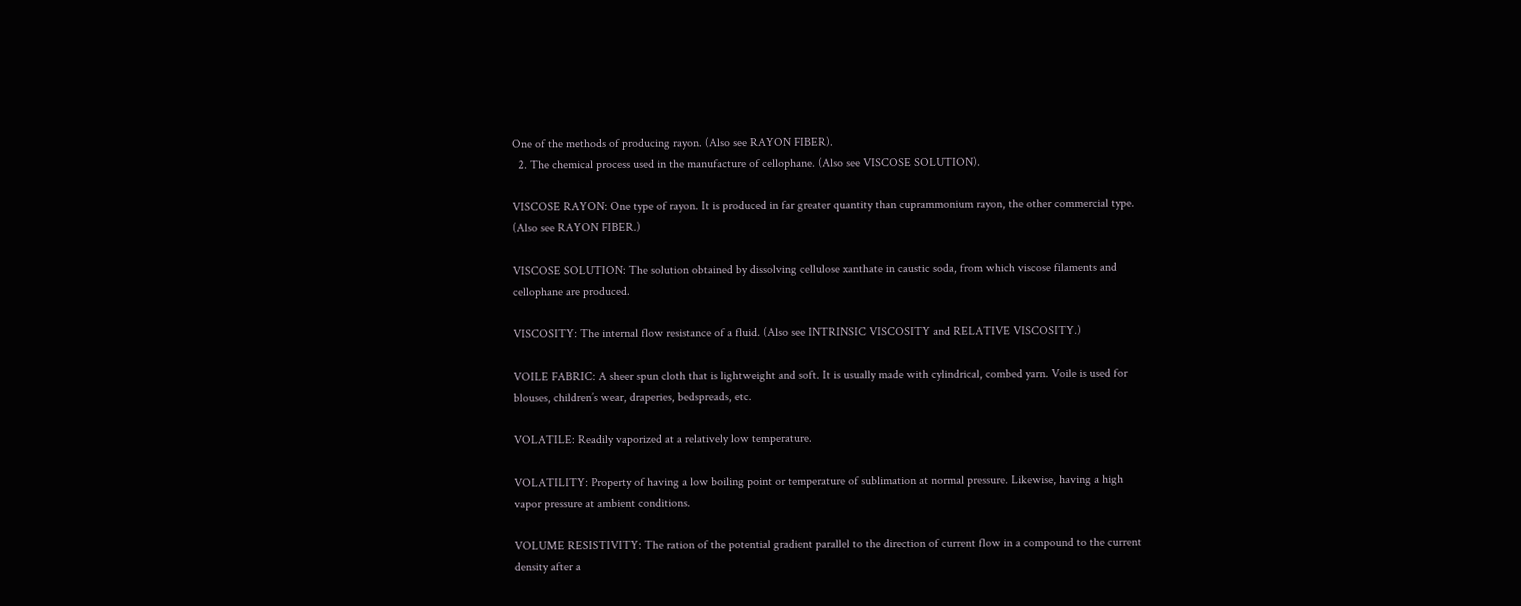One of the methods of producing rayon. (Also see RAYON FIBER).
  2. The chemical process used in the manufacture of cellophane. (Also see VISCOSE SOLUTION).

VISCOSE RAYON: One type of rayon. It is produced in far greater quantity than cuprammonium rayon, the other commercial type. (Also see RAYON FIBER.)

VISCOSE SOLUTION: The solution obtained by dissolving cellulose xanthate in caustic soda, from which viscose filaments and cellophane are produced.

VISCOSITY: The internal flow resistance of a fluid. (Also see INTRINSIC VISCOSITY and RELATIVE VISCOSITY.)

VOILE FABRIC: A sheer spun cloth that is lightweight and soft. It is usually made with cylindrical, combed yarn. Voile is used for blouses, children’s wear, draperies, bedspreads, etc.

VOLATILE: Readily vaporized at a relatively low temperature.

VOLATILITY: Property of having a low boiling point or temperature of sublimation at normal pressure. Likewise, having a high vapor pressure at ambient conditions.

VOLUME RESISTIVITY: The ration of the potential gradient parallel to the direction of current flow in a compound to the current density after a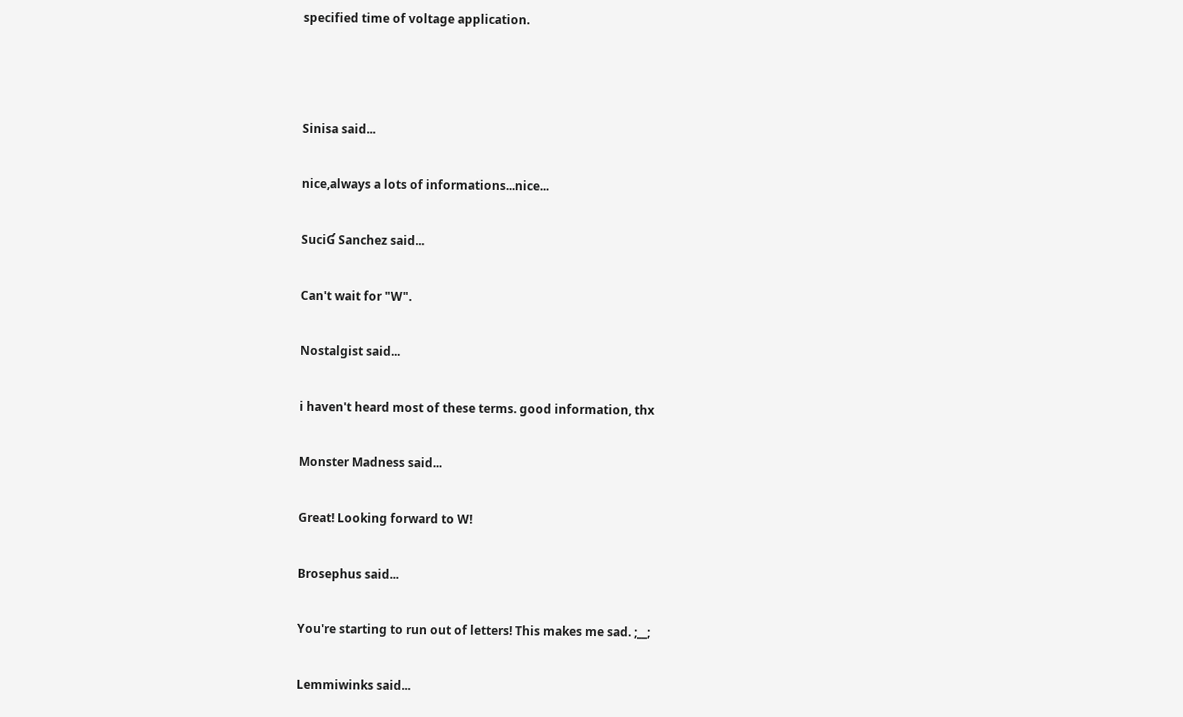specified time of voltage application.



Sinisa said...

nice,always a lots of informations...nice...

SuciƓ Sanchez said...

Can't wait for "W".

Nostalgist said...

i haven't heard most of these terms. good information, thx

Monster Madness said...

Great! Looking forward to W!

Brosephus said...

You're starting to run out of letters! This makes me sad. ;__;

Lemmiwinks said...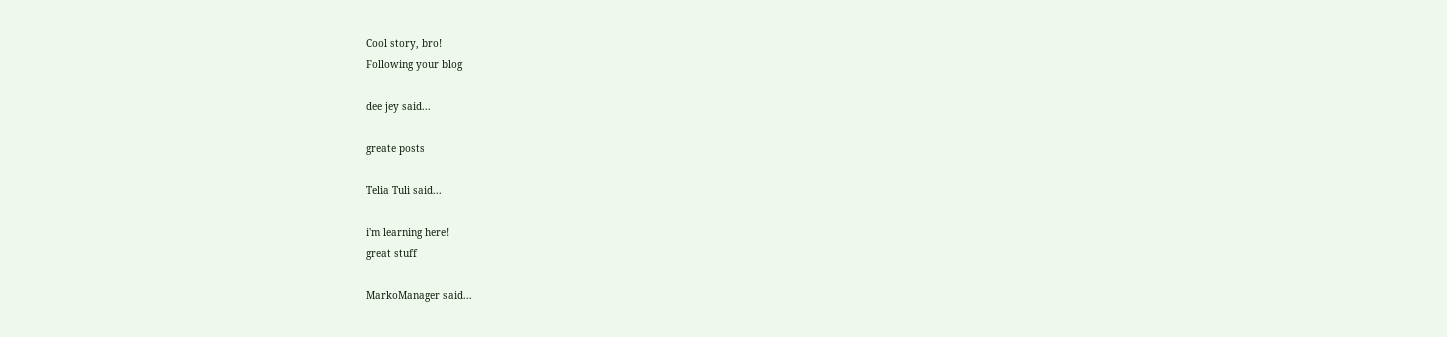Cool story, bro!
Following your blog

dee jey said...

greate posts

Telia Tuli said...

i'm learning here!
great stuff

MarkoManager said...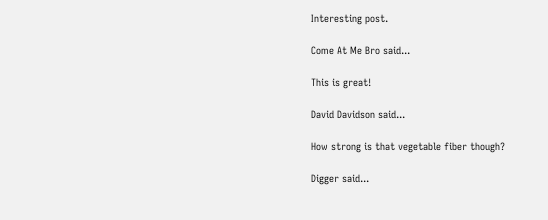Interesting post.

Come At Me Bro said...

This is great!

David Davidson said...

How strong is that vegetable fiber though?

Digger said...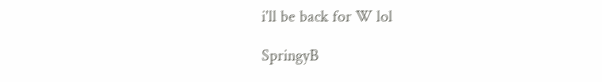i'll be back for W lol

SpringyB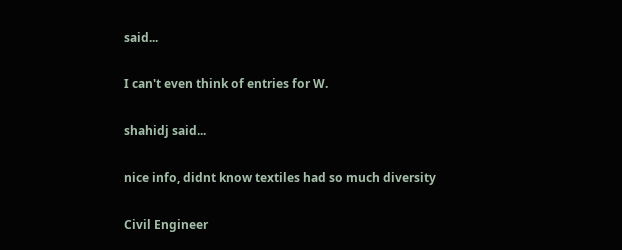said...

I can't even think of entries for W.

shahidj said...

nice info, didnt know textiles had so much diversity

Civil Engineer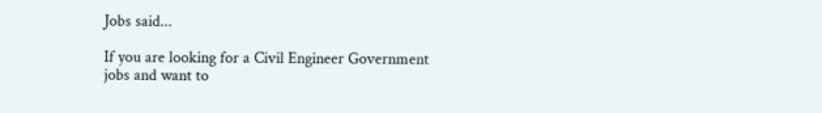Jobs said...

If you are looking for a Civil Engineer Government jobs and want to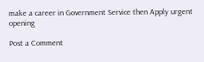make a career in Government Service then Apply urgent opening

Post a Comment